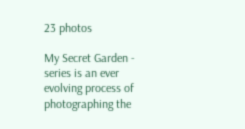23 photos

My Secret Garden - series is an ever evolving process of photographing the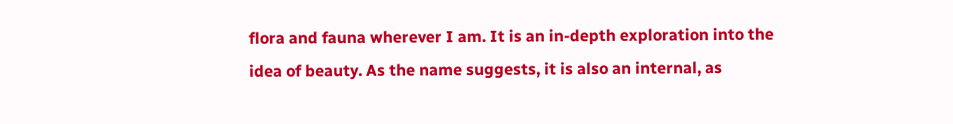flora and fauna wherever I am. It is an in-depth exploration into the idea of beauty. As the name suggests, it is also an internal, as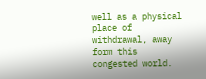well as a physical place of withdrawal, away form this congested world.